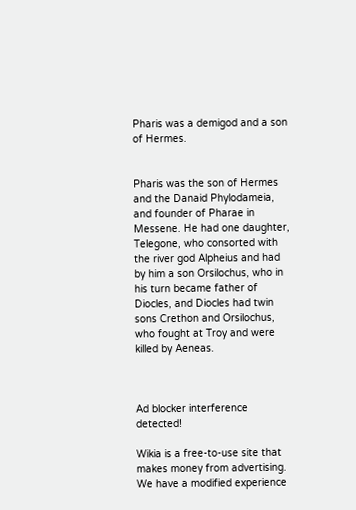Pharis was a demigod and a son of Hermes.


Pharis was the son of Hermes and the Danaid Phylodameia, and founder of Pharae in Messene. He had one daughter, Telegone, who consorted with the river god Alpheius and had by him a son Orsilochus, who in his turn became father of Diocles, and Diocles had twin sons Crethon and Orsilochus, who fought at Troy and were killed by Aeneas.



Ad blocker interference detected!

Wikia is a free-to-use site that makes money from advertising. We have a modified experience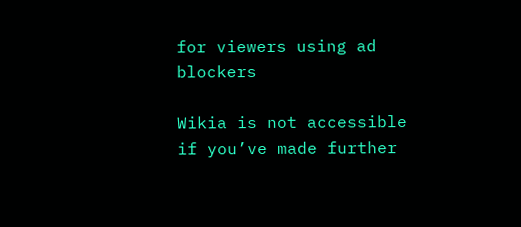for viewers using ad blockers

Wikia is not accessible if you’ve made further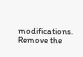modifications. Remove the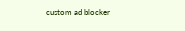custom ad blocker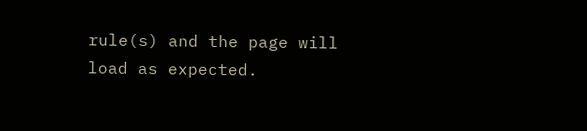rule(s) and the page will load as expected.